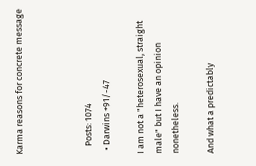Karma reasons for concrete message



    Posts: 1074
  • Darwins +91/-47

I am not a "heterosexual, straight male" but I have an opinion nonetheless.

And what a predictably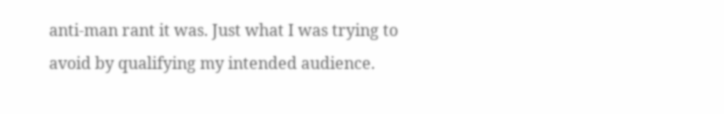anti-man rant it was. Just what I was trying to avoid by qualifying my intended audience.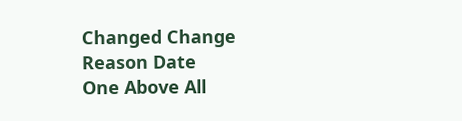Changed Change Reason Date
One Above All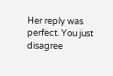Her reply was perfect. You just disagree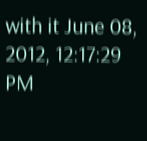with it June 08, 2012, 12:17:29 PM